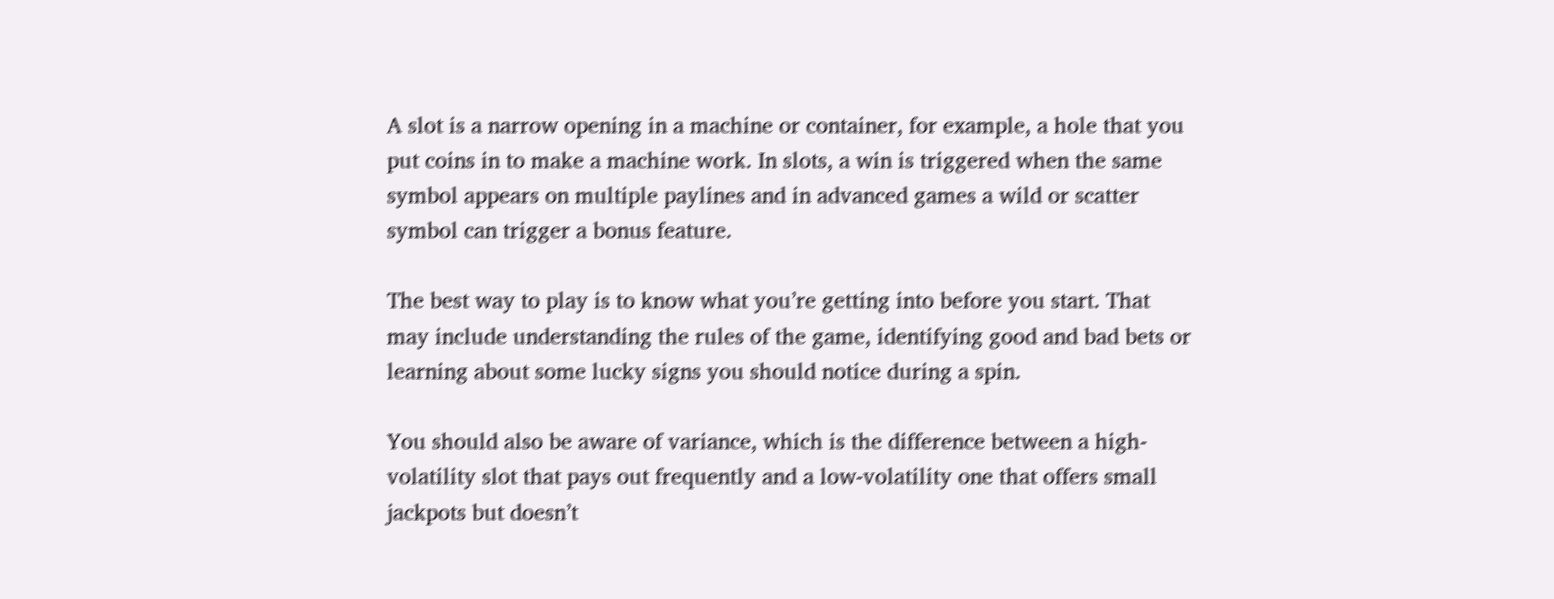A slot is a narrow opening in a machine or container, for example, a hole that you put coins in to make a machine work. In slots, a win is triggered when the same symbol appears on multiple paylines and in advanced games a wild or scatter symbol can trigger a bonus feature.

The best way to play is to know what you’re getting into before you start. That may include understanding the rules of the game, identifying good and bad bets or learning about some lucky signs you should notice during a spin.

You should also be aware of variance, which is the difference between a high-volatility slot that pays out frequently and a low-volatility one that offers small jackpots but doesn’t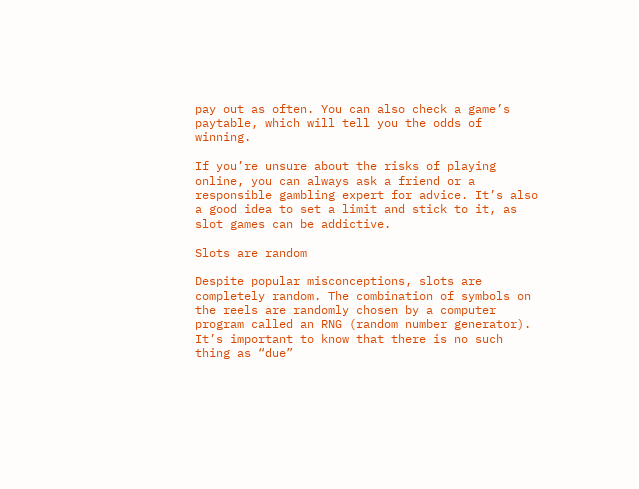pay out as often. You can also check a game’s paytable, which will tell you the odds of winning.

If you’re unsure about the risks of playing online, you can always ask a friend or a responsible gambling expert for advice. It’s also a good idea to set a limit and stick to it, as slot games can be addictive.

Slots are random

Despite popular misconceptions, slots are completely random. The combination of symbols on the reels are randomly chosen by a computer program called an RNG (random number generator). It’s important to know that there is no such thing as “due”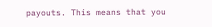payouts. This means that you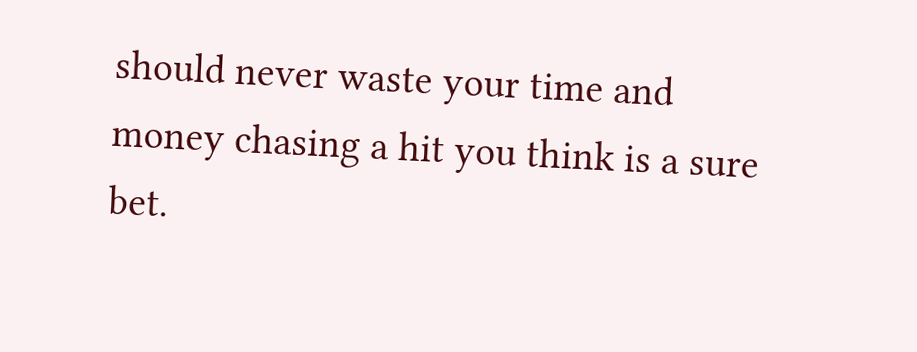should never waste your time and money chasing a hit you think is a sure bet.